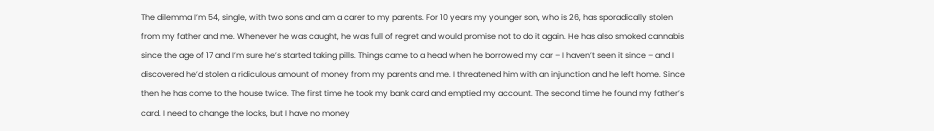The dilemma I’m 54, single, with two sons and am a carer to my parents. For 10 years my younger son, who is 26, has sporadically stolen from my father and me. Whenever he was caught, he was full of regret and would promise not to do it again. He has also smoked cannabis since the age of 17 and I’m sure he’s started taking pills. Things came to a head when he borrowed my car – I haven’t seen it since – and I discovered he’d stolen a ridiculous amount of money from my parents and me. I threatened him with an injunction and he left home. Since then he has come to the house twice. The first time he took my bank card and emptied my account. The second time he found my father’s card. I need to change the locks, but I have no money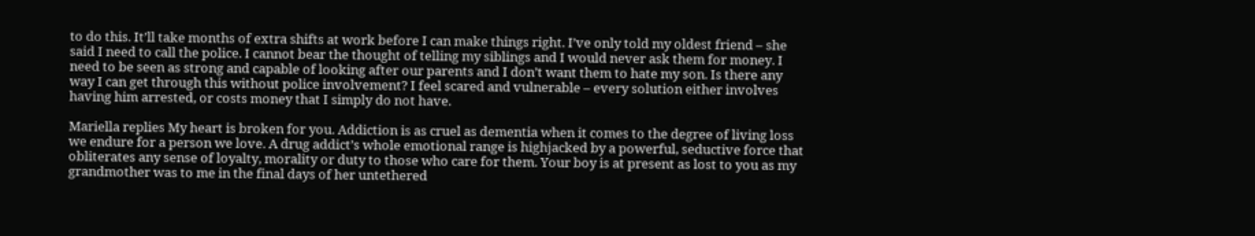to do this. It’ll take months of extra shifts at work before I can make things right. I’ve only told my oldest friend – she said I need to call the police. I cannot bear the thought of telling my siblings and I would never ask them for money. I need to be seen as strong and capable of looking after our parents and I don’t want them to hate my son. Is there any way I can get through this without police involvement? I feel scared and vulnerable – every solution either involves having him arrested, or costs money that I simply do not have.

Mariella replies My heart is broken for you. Addiction is as cruel as dementia when it comes to the degree of living loss we endure for a person we love. A drug addict’s whole emotional range is highjacked by a powerful, seductive force that obliterates any sense of loyalty, morality or duty to those who care for them. Your boy is at present as lost to you as my grandmother was to me in the final days of her untethered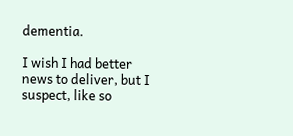dementia.

I wish I had better news to deliver, but I suspect, like so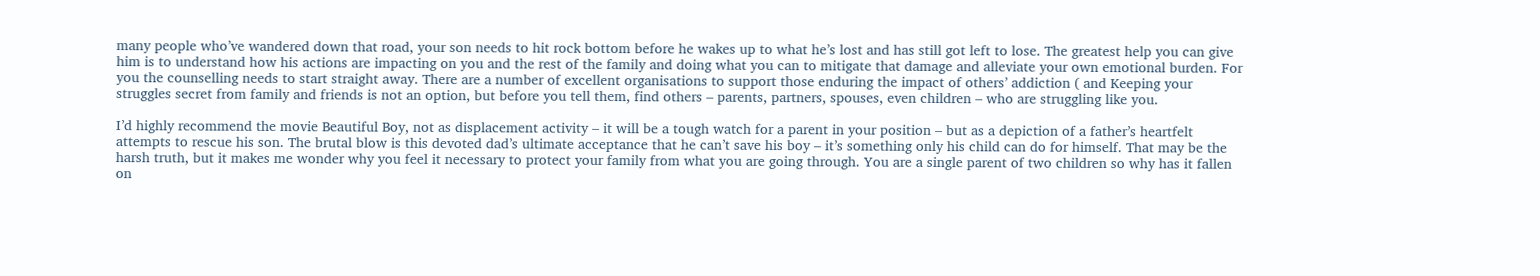many people who’ve wandered down that road, your son needs to hit rock bottom before he wakes up to what he’s lost and has still got left to lose. The greatest help you can give him is to understand how his actions are impacting on you and the rest of the family and doing what you can to mitigate that damage and alleviate your own emotional burden. For you the counselling needs to start straight away. There are a number of excellent organisations to support those enduring the impact of others’ addiction ( and Keeping your struggles secret from family and friends is not an option, but before you tell them, find others – parents, partners, spouses, even children – who are struggling like you.

I’d highly recommend the movie Beautiful Boy, not as displacement activity – it will be a tough watch for a parent in your position – but as a depiction of a father’s heartfelt attempts to rescue his son. The brutal blow is this devoted dad’s ultimate acceptance that he can’t save his boy – it’s something only his child can do for himself. That may be the harsh truth, but it makes me wonder why you feel it necessary to protect your family from what you are going through. You are a single parent of two children so why has it fallen on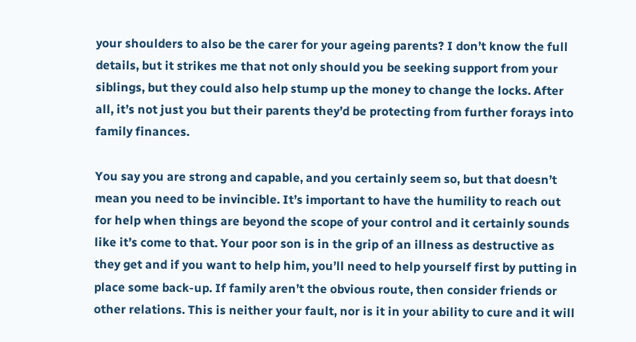your shoulders to also be the carer for your ageing parents? I don’t know the full details, but it strikes me that not only should you be seeking support from your siblings, but they could also help stump up the money to change the locks. After all, it’s not just you but their parents they’d be protecting from further forays into family finances.

You say you are strong and capable, and you certainly seem so, but that doesn’t mean you need to be invincible. It’s important to have the humility to reach out for help when things are beyond the scope of your control and it certainly sounds like it’s come to that. Your poor son is in the grip of an illness as destructive as they get and if you want to help him, you’ll need to help yourself first by putting in place some back-up. If family aren’t the obvious route, then consider friends or other relations. This is neither your fault, nor is it in your ability to cure and it will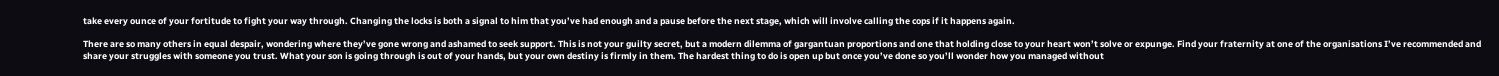take every ounce of your fortitude to fight your way through. Changing the locks is both a signal to him that you’ve had enough and a pause before the next stage, which will involve calling the cops if it happens again.

There are so many others in equal despair, wondering where they’ve gone wrong and ashamed to seek support. This is not your guilty secret, but a modern dilemma of gargantuan proportions and one that holding close to your heart won’t solve or expunge. Find your fraternity at one of the organisations I’ve recommended and share your struggles with someone you trust. What your son is going through is out of your hands, but your own destiny is firmly in them. The hardest thing to do is open up but once you’ve done so you’ll wonder how you managed without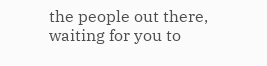the people out there, waiting for you to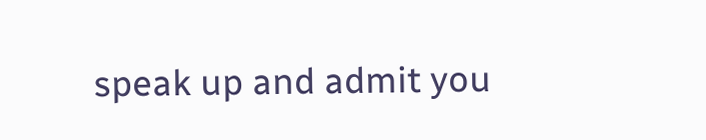speak up and admit you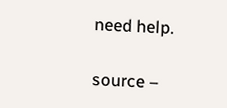need help.

source –